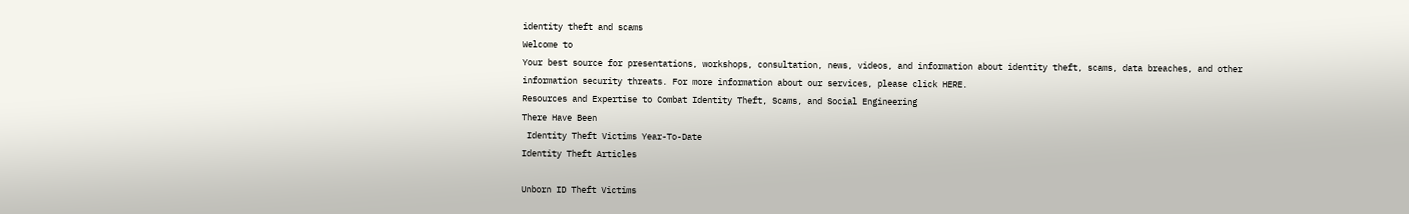identity theft and scams
Welcome to
Your best source for presentations, workshops, consultation, news, videos, and information about identity theft, scams, data breaches, and other information security threats. For more information about our services, please click HERE.
Resources and Expertise to Combat Identity Theft, Scams, and Social Engineering
There Have Been
 Identity Theft Victims Year-To-Date
Identity Theft Articles

Unborn ID Theft Victims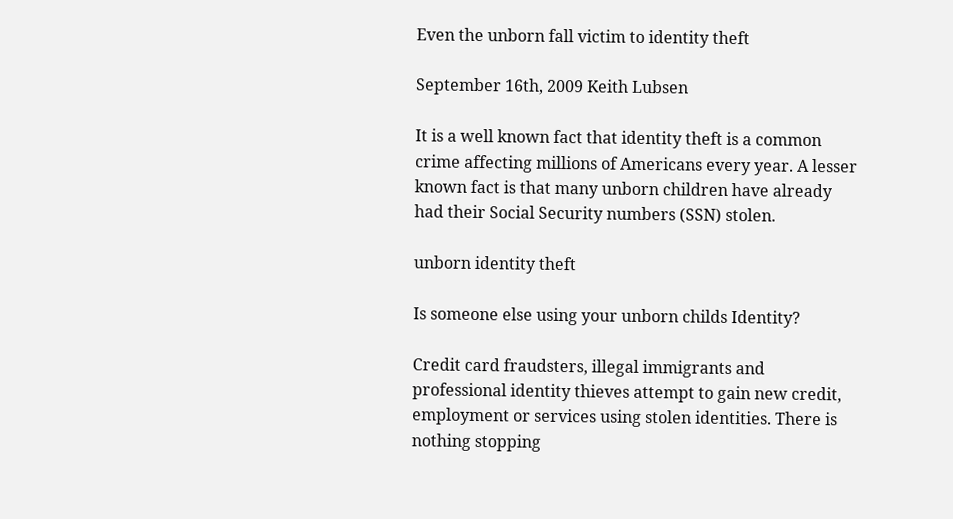Even the unborn fall victim to identity theft

September 16th, 2009 Keith Lubsen

It is a well known fact that identity theft is a common crime affecting millions of Americans every year. A lesser known fact is that many unborn children have already had their Social Security numbers (SSN) stolen.

unborn identity theft

Is someone else using your unborn childs Identity?

Credit card fraudsters, illegal immigrants and professional identity thieves attempt to gain new credit, employment or services using stolen identities. There is nothing stopping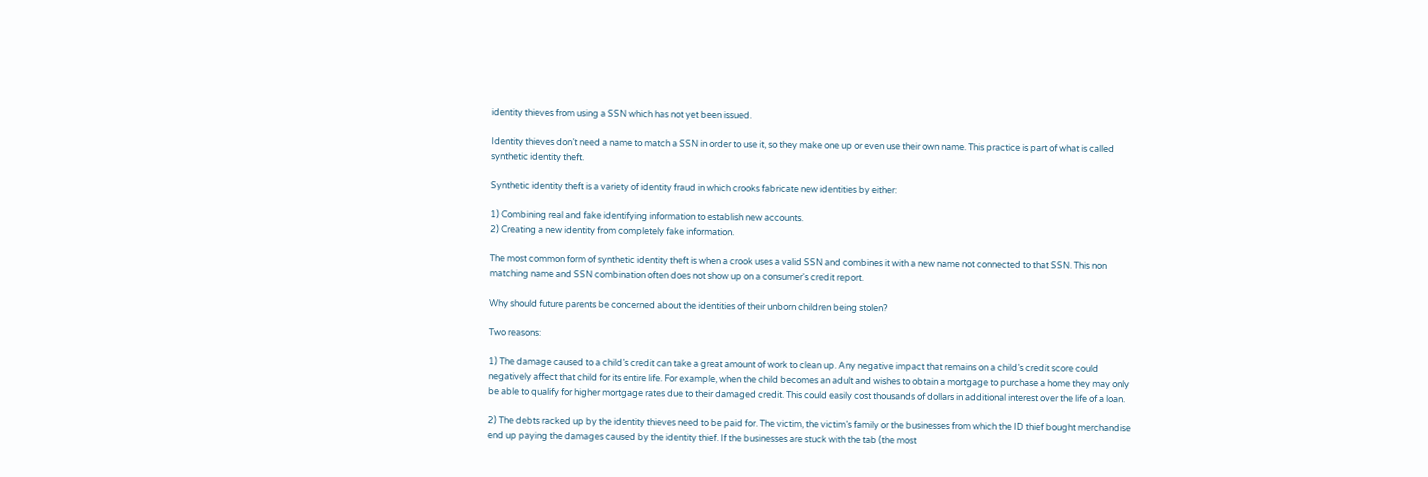identity thieves from using a SSN which has not yet been issued.

Identity thieves don’t need a name to match a SSN in order to use it, so they make one up or even use their own name. This practice is part of what is called synthetic identity theft.

Synthetic identity theft is a variety of identity fraud in which crooks fabricate new identities by either:

1) Combining real and fake identifying information to establish new accounts.
2) Creating a new identity from completely fake information.

The most common form of synthetic identity theft is when a crook uses a valid SSN and combines it with a new name not connected to that SSN. This non matching name and SSN combination often does not show up on a consumer's credit report.

Why should future parents be concerned about the identities of their unborn children being stolen?

Two reasons:

1) The damage caused to a child’s credit can take a great amount of work to clean up. Any negative impact that remains on a child’s credit score could negatively affect that child for its entire life. For example, when the child becomes an adult and wishes to obtain a mortgage to purchase a home they may only be able to qualify for higher mortgage rates due to their damaged credit. This could easily cost thousands of dollars in additional interest over the life of a loan.

2) The debts racked up by the identity thieves need to be paid for. The victim, the victim’s family or the businesses from which the ID thief bought merchandise end up paying the damages caused by the identity thief. If the businesses are stuck with the tab (the most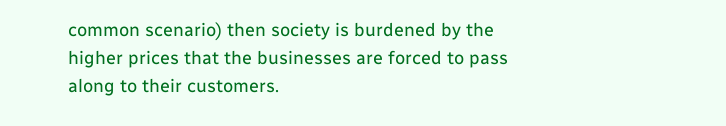common scenario) then society is burdened by the higher prices that the businesses are forced to pass along to their customers.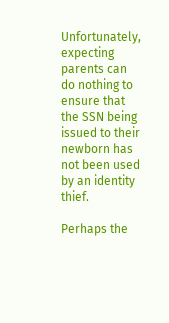Unfortunately, expecting parents can do nothing to ensure that the SSN being issued to their newborn has not been used by an identity thief.

Perhaps the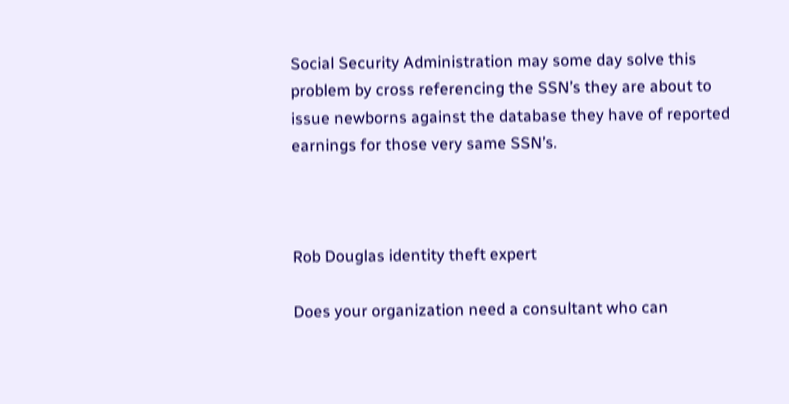Social Security Administration may some day solve this problem by cross referencing the SSN’s they are about to issue newborns against the database they have of reported earnings for those very same SSN’s.



Rob Douglas identity theft expert

Does your organization need a consultant who can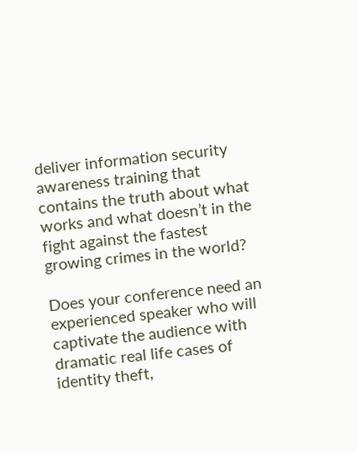deliver information security awareness training that contains the truth about what works and what doesn’t in the fight against the fastest growing crimes in the world?

Does your conference need an experienced speaker who will captivate the audience with dramatic real life cases of identity theft,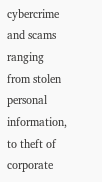cybercrime and scams ranging from stolen personal information, to theft of corporate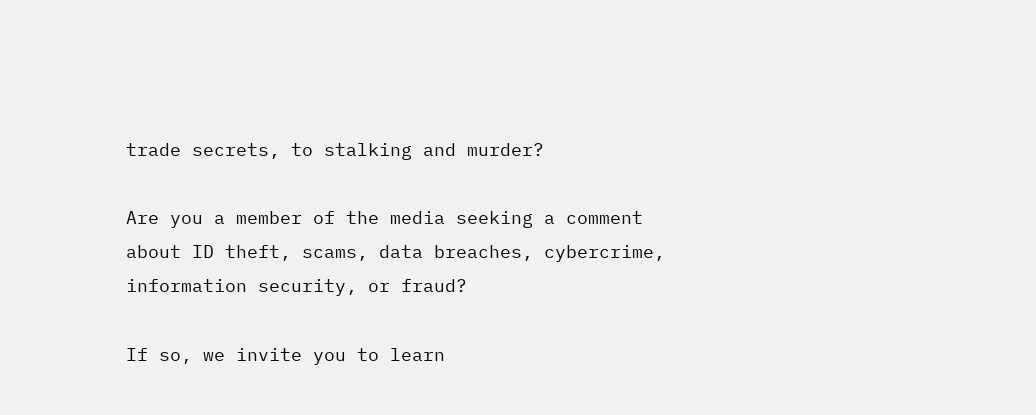trade secrets, to stalking and murder?

Are you a member of the media seeking a comment about ID theft, scams, data breaches, cybercrime, information security, or fraud?

If so, we invite you to learn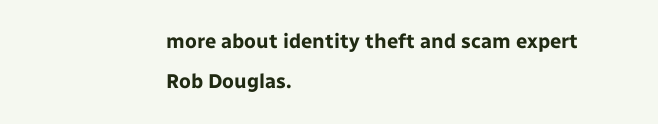more about identity theft and scam expert Rob Douglas.